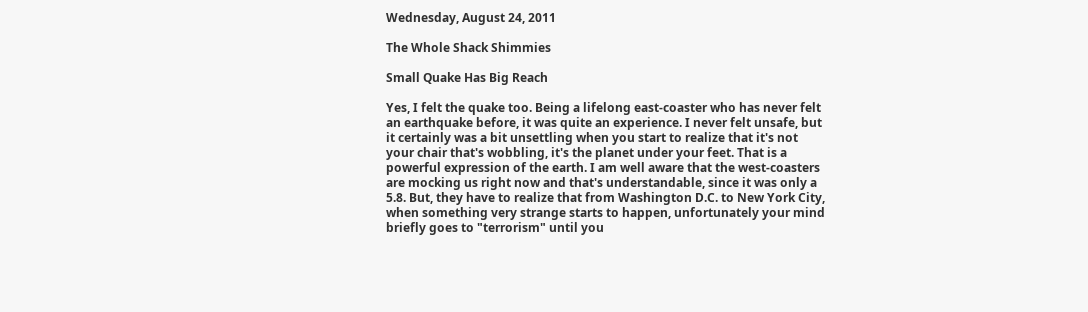Wednesday, August 24, 2011

The Whole Shack Shimmies

Small Quake Has Big Reach

Yes, I felt the quake too. Being a lifelong east-coaster who has never felt an earthquake before, it was quite an experience. I never felt unsafe, but it certainly was a bit unsettling when you start to realize that it's not your chair that's wobbling, it's the planet under your feet. That is a powerful expression of the earth. I am well aware that the west-coasters are mocking us right now and that's understandable, since it was only a 5.8. But, they have to realize that from Washington D.C. to New York City, when something very strange starts to happen, unfortunately your mind briefly goes to "terrorism" until you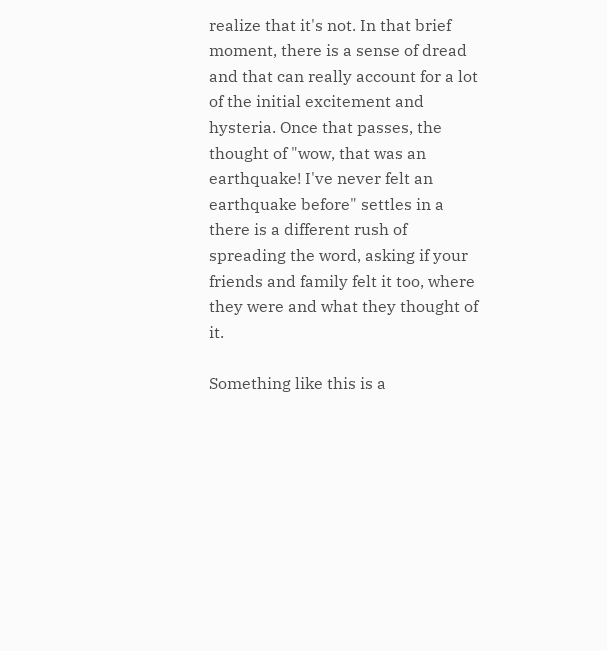realize that it's not. In that brief moment, there is a sense of dread and that can really account for a lot of the initial excitement and hysteria. Once that passes, the thought of "wow, that was an earthquake! I've never felt an earthquake before" settles in a there is a different rush of spreading the word, asking if your friends and family felt it too, where they were and what they thought of it.

Something like this is a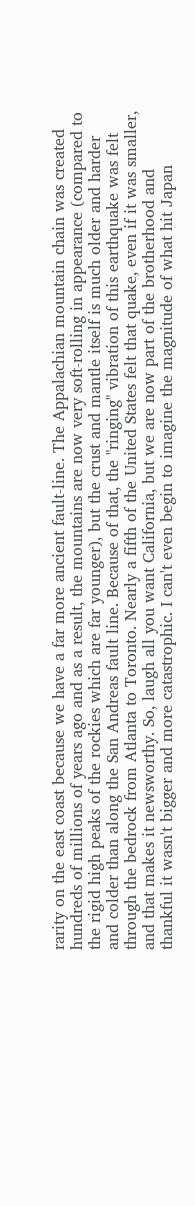rarity on the east coast because we have a far more ancient fault-line. The Appalachian mountain chain was created hundreds of millions of years ago and as a result, the mountains are now very soft-rolling in appearance (compared to the rigid high peaks of the rockies which are far younger), but the crust and mantle itself is much older and harder and colder than along the San Andreas fault line. Because of that, the "ringing" vibration of this earthquake was felt through the bedrock from Atlanta to Toronto. Nearly a fifth of the United States felt that quake, even if it was smaller, and that makes it newsworthy. So, laugh all you want California, but we are now part of the brotherhood and thankful it wasn't bigger and more catastrophic. I can't even begin to imagine the magnitude of what hit Japan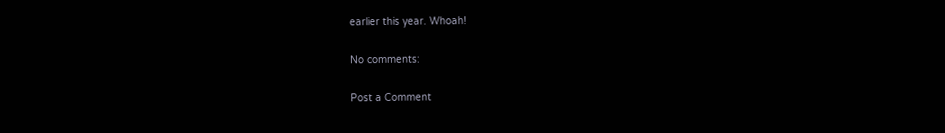earlier this year. Whoah!

No comments:

Post a Comment